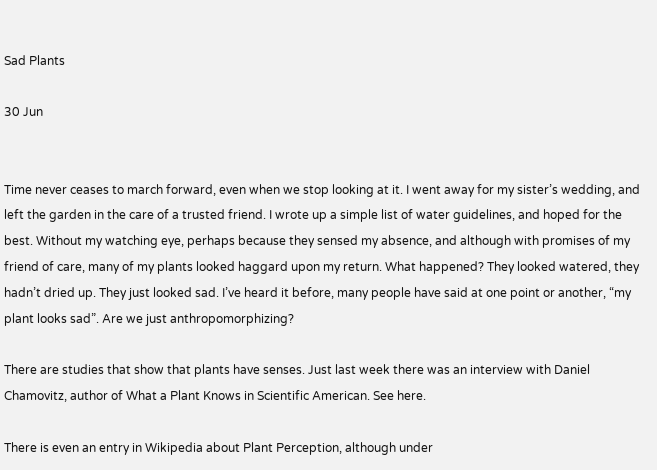Sad Plants

30 Jun


Time never ceases to march forward, even when we stop looking at it. I went away for my sister’s wedding, and left the garden in the care of a trusted friend. I wrote up a simple list of water guidelines, and hoped for the best. Without my watching eye, perhaps because they sensed my absence, and although with promises of my friend of care, many of my plants looked haggard upon my return. What happened? They looked watered, they hadn’t dried up. They just looked sad. I’ve heard it before, many people have said at one point or another, “my plant looks sad”. Are we just anthropomorphizing?

There are studies that show that plants have senses. Just last week there was an interview with Daniel Chamovitz, author of What a Plant Knows in Scientific American. See here.

There is even an entry in Wikipedia about Plant Perception, although under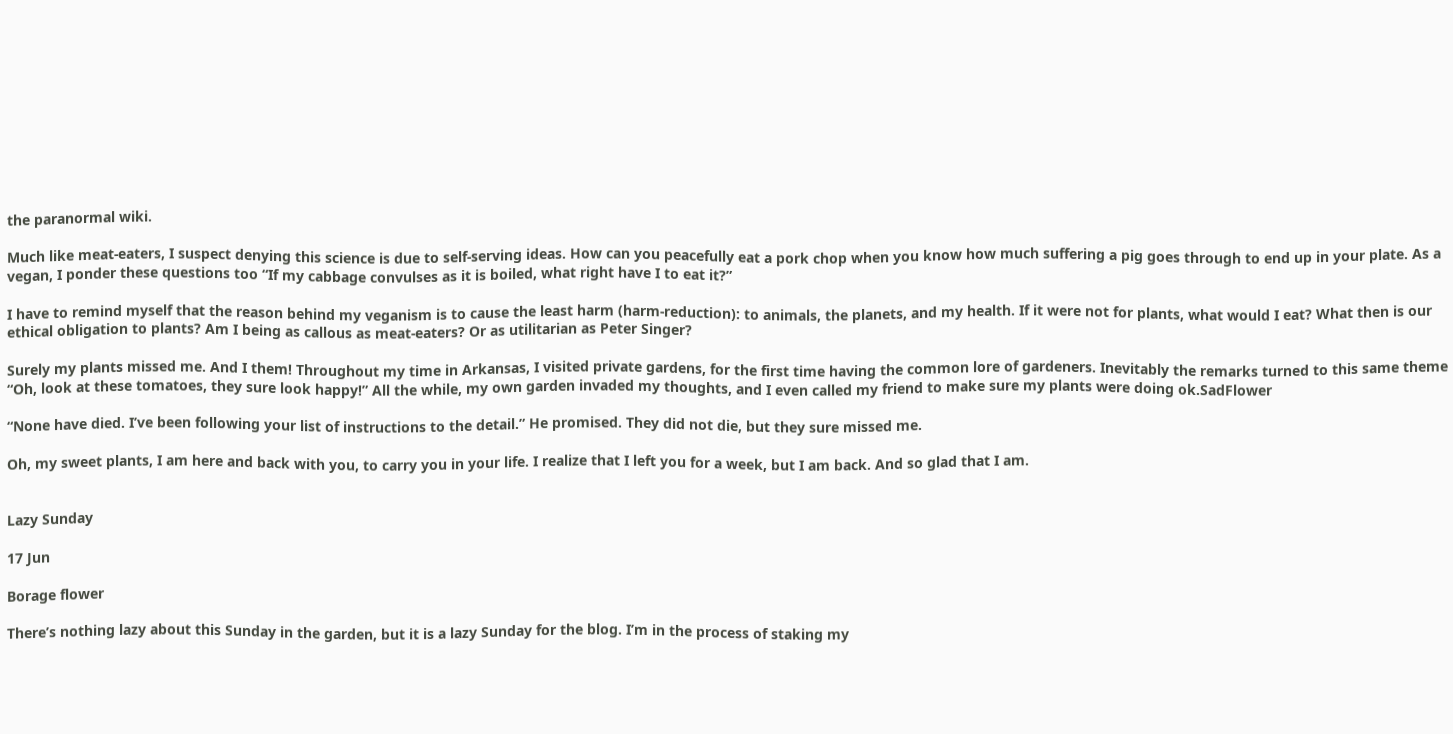the paranormal wiki.

Much like meat-eaters, I suspect denying this science is due to self-serving ideas. How can you peacefully eat a pork chop when you know how much suffering a pig goes through to end up in your plate. As a vegan, I ponder these questions too “If my cabbage convulses as it is boiled, what right have I to eat it?”

I have to remind myself that the reason behind my veganism is to cause the least harm (harm-reduction): to animals, the planets, and my health. If it were not for plants, what would I eat? What then is our ethical obligation to plants? Am I being as callous as meat-eaters? Or as utilitarian as Peter Singer?

Surely my plants missed me. And I them! Throughout my time in Arkansas, I visited private gardens, for the first time having the common lore of gardeners. Inevitably the remarks turned to this same theme “Oh, look at these tomatoes, they sure look happy!” All the while, my own garden invaded my thoughts, and I even called my friend to make sure my plants were doing ok.SadFlower

“None have died. I’ve been following your list of instructions to the detail.” He promised. They did not die, but they sure missed me.

Oh, my sweet plants, I am here and back with you, to carry you in your life. I realize that I left you for a week, but I am back. And so glad that I am.


Lazy Sunday

17 Jun

Borage flower

There’s nothing lazy about this Sunday in the garden, but it is a lazy Sunday for the blog. I’m in the process of staking my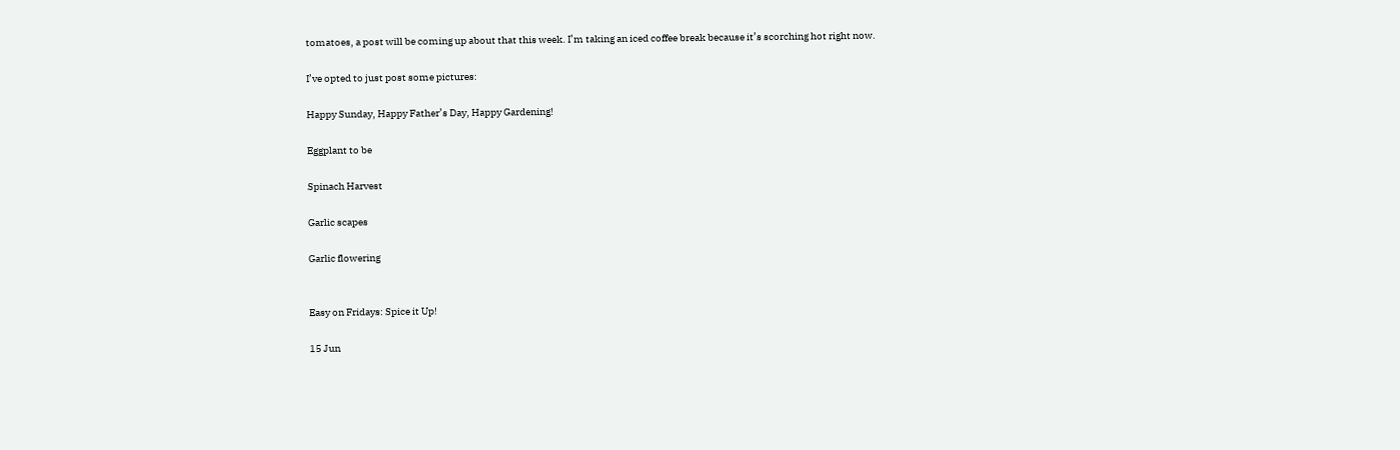tomatoes, a post will be coming up about that this week. I’m taking an iced coffee break because it’s scorching hot right now.

I’ve opted to just post some pictures:

Happy Sunday, Happy Father’s Day, Happy Gardening!

Eggplant to be

Spinach Harvest

Garlic scapes

Garlic flowering


Easy on Fridays: Spice it Up!

15 Jun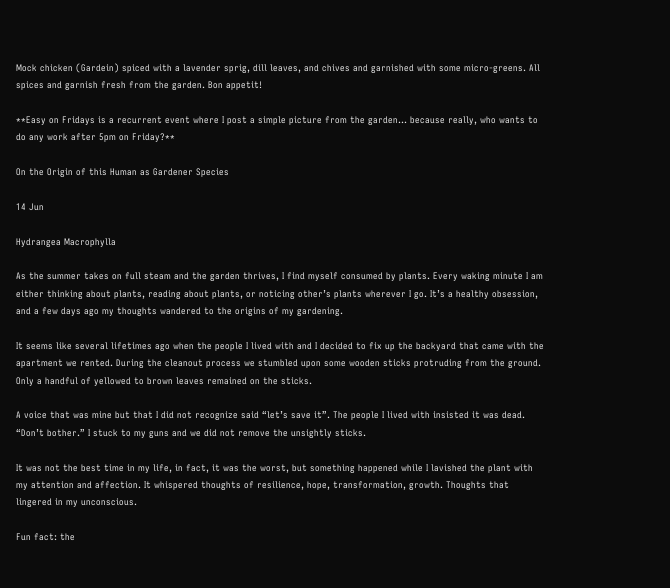Mock chicken (Gardein) spiced with a lavender sprig, dill leaves, and chives and garnished with some micro-greens. All spices and garnish fresh from the garden. Bon appetit!

**Easy on Fridays is a recurrent event where I post a simple picture from the garden… because really, who wants to do any work after 5pm on Friday?**

On the Origin of this Human as Gardener Species

14 Jun

Hydrangea Macrophylla

As the summer takes on full steam and the garden thrives, I find myself consumed by plants. Every waking minute I am either thinking about plants, reading about plants, or noticing other’s plants wherever I go. It’s a healthy obsession, and a few days ago my thoughts wandered to the origins of my gardening.

It seems like several lifetimes ago when the people I lived with and I decided to fix up the backyard that came with the apartment we rented. During the cleanout process we stumbled upon some wooden sticks protruding from the ground. Only a handful of yellowed to brown leaves remained on the sticks.

A voice that was mine but that I did not recognize said “let’s save it”. The people I lived with insisted it was dead. “Don’t bother.” I stuck to my guns and we did not remove the unsightly sticks.

It was not the best time in my life, in fact, it was the worst, but something happened while I lavished the plant with my attention and affection. It whispered thoughts of resilience, hope, transformation, growth. Thoughts that lingered in my unconscious.

Fun fact: the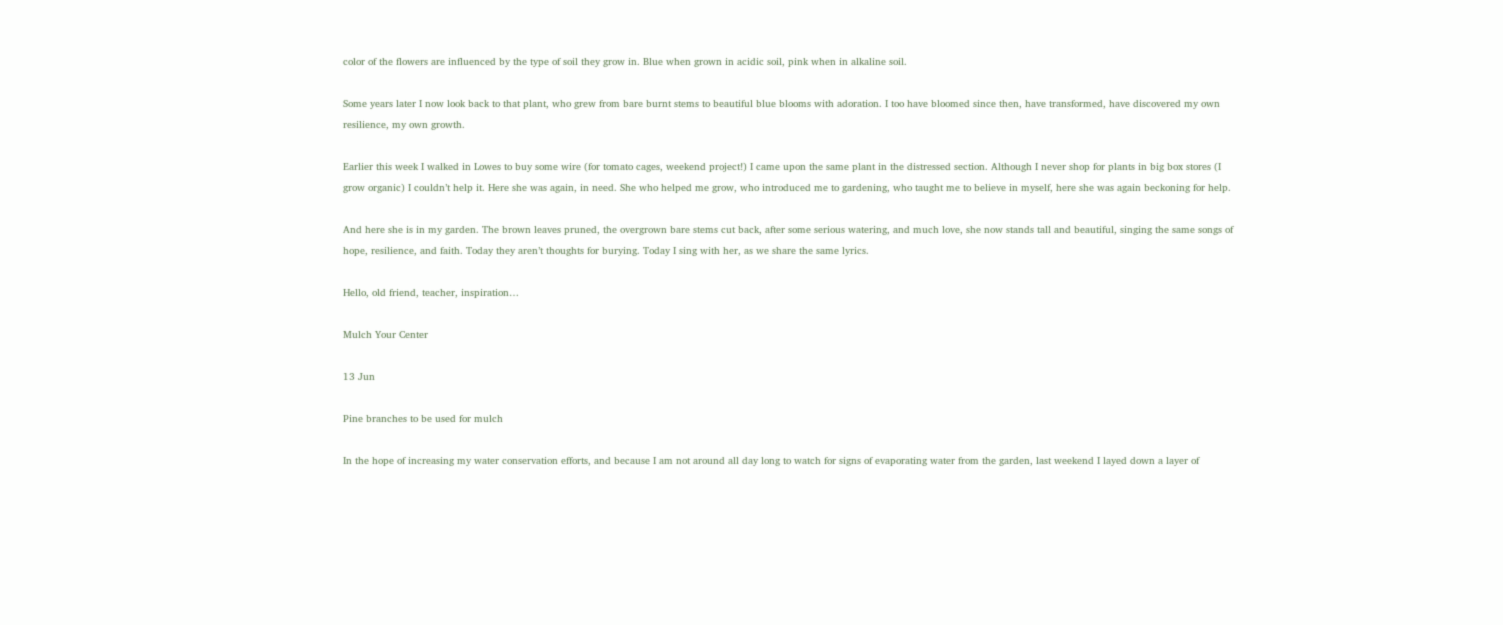color of the flowers are influenced by the type of soil they grow in. Blue when grown in acidic soil, pink when in alkaline soil.

Some years later I now look back to that plant, who grew from bare burnt stems to beautiful blue blooms with adoration. I too have bloomed since then, have transformed, have discovered my own resilience, my own growth.

Earlier this week I walked in Lowes to buy some wire (for tomato cages, weekend project!) I came upon the same plant in the distressed section. Although I never shop for plants in big box stores (I grow organic) I couldn’t help it. Here she was again, in need. She who helped me grow, who introduced me to gardening, who taught me to believe in myself, here she was again beckoning for help.

And here she is in my garden. The brown leaves pruned, the overgrown bare stems cut back, after some serious watering, and much love, she now stands tall and beautiful, singing the same songs of hope, resilience, and faith. Today they aren’t thoughts for burying. Today I sing with her, as we share the same lyrics.

Hello, old friend, teacher, inspiration…

Mulch Your Center

13 Jun

Pine branches to be used for mulch

In the hope of increasing my water conservation efforts, and because I am not around all day long to watch for signs of evaporating water from the garden, last weekend I layed down a layer of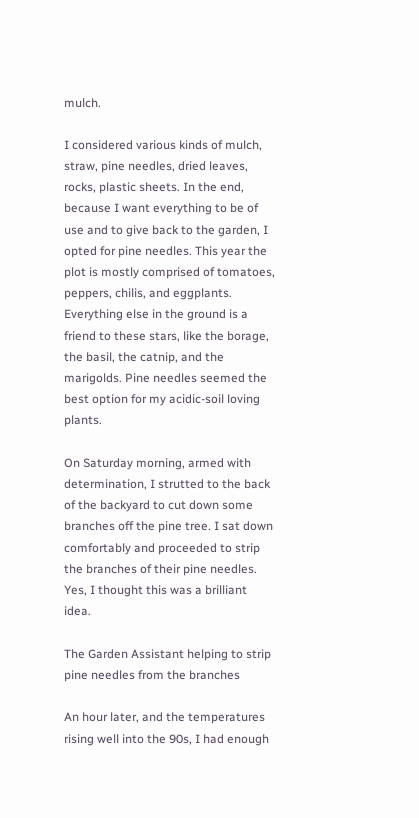mulch.

I considered various kinds of mulch, straw, pine needles, dried leaves, rocks, plastic sheets. In the end, because I want everything to be of use and to give back to the garden, I opted for pine needles. This year the plot is mostly comprised of tomatoes, peppers, chilis, and eggplants. Everything else in the ground is a friend to these stars, like the borage, the basil, the catnip, and the marigolds. Pine needles seemed the best option for my acidic-soil loving plants.

On Saturday morning, armed with determination, I strutted to the back of the backyard to cut down some branches off the pine tree. I sat down comfortably and proceeded to strip the branches of their pine needles. Yes, I thought this was a brilliant idea.

The Garden Assistant helping to strip pine needles from the branches

An hour later, and the temperatures rising well into the 90s, I had enough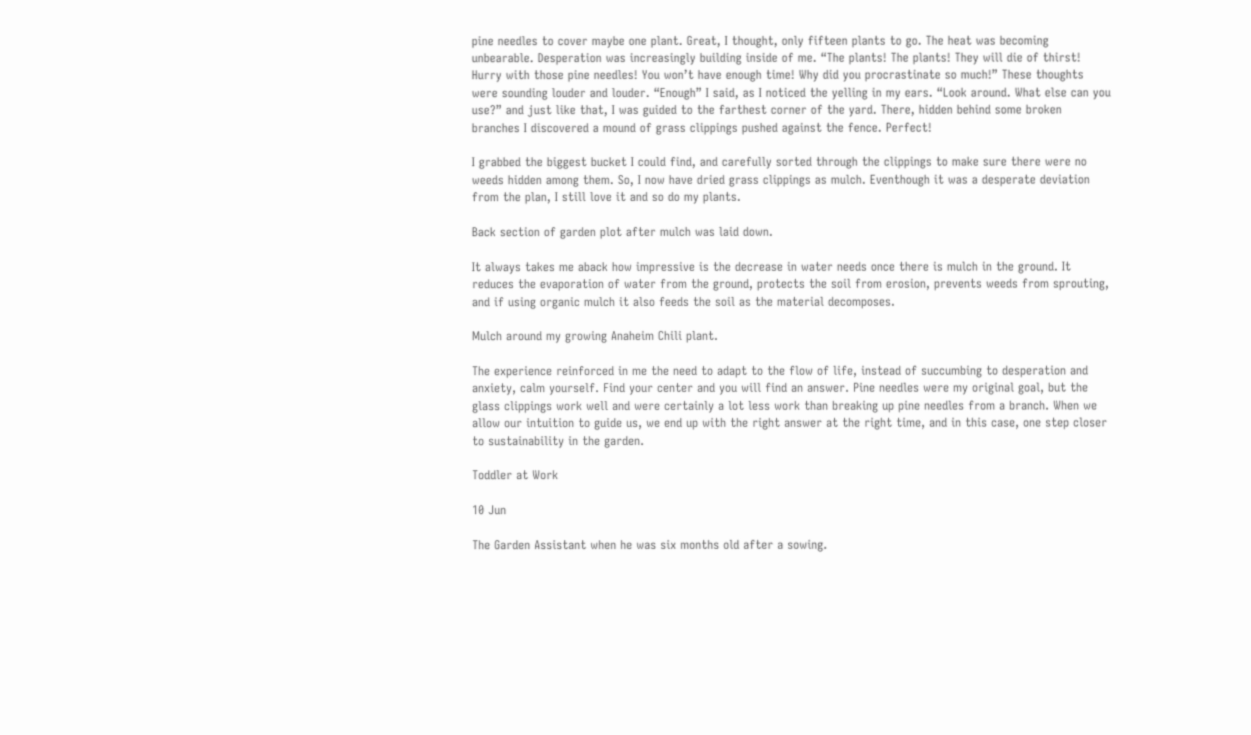pine needles to cover maybe one plant. Great, I thought, only fifteen plants to go. The heat was becoming unbearable. Desperation was increasingly building inside of me. “The plants! The plants! They will die of thirst! Hurry with those pine needles! You won’t have enough time! Why did you procrastinate so much!” These thoughts were sounding louder and louder. “Enough” I said, as I noticed the yelling in my ears. “Look around. What else can you use?” and just like that, I was guided to the farthest corner of the yard. There, hidden behind some broken branches I discovered a mound of grass clippings pushed against the fence. Perfect!

I grabbed the biggest bucket I could find, and carefully sorted through the clippings to make sure there were no weeds hidden among them. So, I now have dried grass clippings as mulch. Eventhough it was a desperate deviation from the plan, I still love it and so do my plants.

Back section of garden plot after mulch was laid down.

It always takes me aback how impressive is the decrease in water needs once there is mulch in the ground. It reduces the evaporation of water from the ground, protects the soil from erosion, prevents weeds from sprouting, and if using organic mulch it also feeds the soil as the material decomposes.

Mulch around my growing Anaheim Chili plant.

The experience reinforced in me the need to adapt to the flow of life, instead of succumbing to desperation and anxiety, calm yourself. Find your center and you will find an answer. Pine needles were my original goal, but the glass clippings work well and were certainly a lot less work than breaking up pine needles from a branch. When we allow our intuition to guide us, we end up with the right answer at the right time, and in this case, one step closer to sustainability in the garden.

Toddler at Work

10 Jun

The Garden Assistant when he was six months old after a sowing.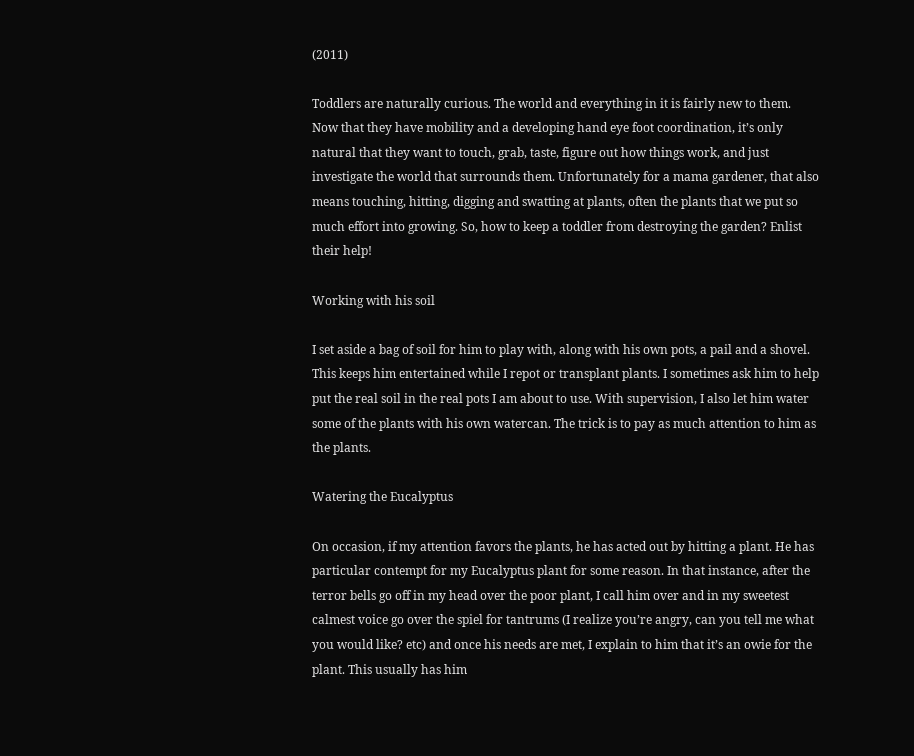(2011)

Toddlers are naturally curious. The world and everything in it is fairly new to them. Now that they have mobility and a developing hand eye foot coordination, it’s only natural that they want to touch, grab, taste, figure out how things work, and just investigate the world that surrounds them. Unfortunately for a mama gardener, that also means touching, hitting, digging and swatting at plants, often the plants that we put so much effort into growing. So, how to keep a toddler from destroying the garden? Enlist their help!

Working with his soil

I set aside a bag of soil for him to play with, along with his own pots, a pail and a shovel. This keeps him entertained while I repot or transplant plants. I sometimes ask him to help put the real soil in the real pots I am about to use. With supervision, I also let him water some of the plants with his own watercan. The trick is to pay as much attention to him as the plants.

Watering the Eucalyptus

On occasion, if my attention favors the plants, he has acted out by hitting a plant. He has particular contempt for my Eucalyptus plant for some reason. In that instance, after the terror bells go off in my head over the poor plant, I call him over and in my sweetest calmest voice go over the spiel for tantrums (I realize you’re angry, can you tell me what you would like? etc) and once his needs are met, I explain to him that it’s an owie for the plant. This usually has him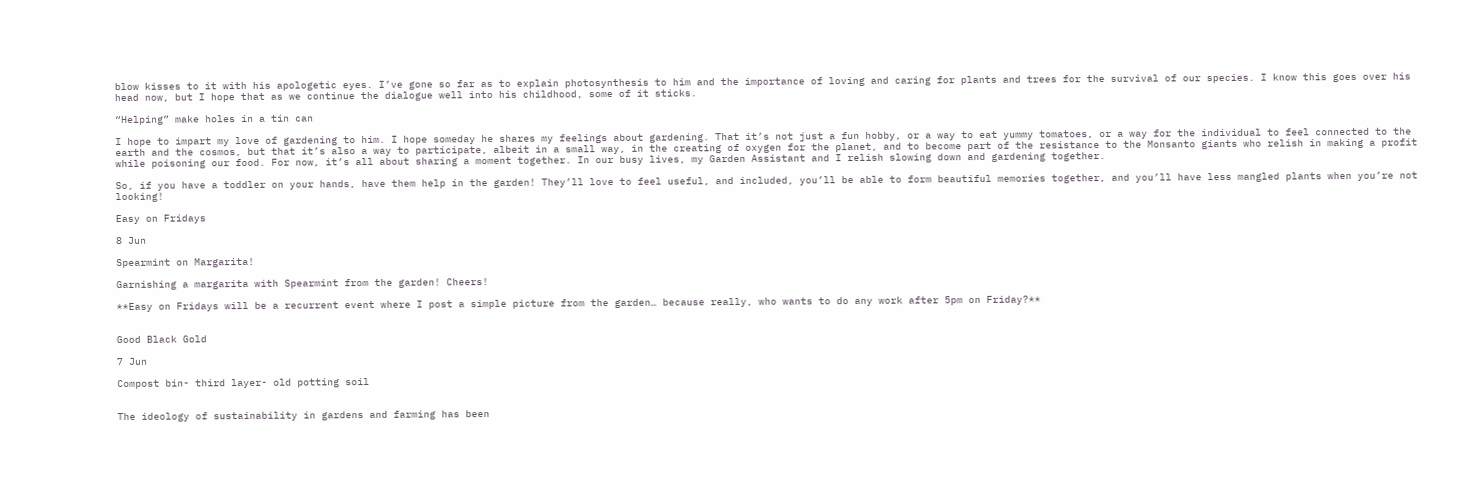blow kisses to it with his apologetic eyes. I’ve gone so far as to explain photosynthesis to him and the importance of loving and caring for plants and trees for the survival of our species. I know this goes over his head now, but I hope that as we continue the dialogue well into his childhood, some of it sticks.

“Helping” make holes in a tin can

I hope to impart my love of gardening to him. I hope someday he shares my feelings about gardening. That it’s not just a fun hobby, or a way to eat yummy tomatoes, or a way for the individual to feel connected to the earth and the cosmos, but that it’s also a way to participate, albeit in a small way, in the creating of oxygen for the planet, and to become part of the resistance to the Monsanto giants who relish in making a profit while poisoning our food. For now, it’s all about sharing a moment together. In our busy lives, my Garden Assistant and I relish slowing down and gardening together.

So, if you have a toddler on your hands, have them help in the garden! They’ll love to feel useful, and included, you’ll be able to form beautiful memories together, and you’ll have less mangled plants when you’re not looking!

Easy on Fridays

8 Jun

Spearmint on Margarita!

Garnishing a margarita with Spearmint from the garden! Cheers!

**Easy on Fridays will be a recurrent event where I post a simple picture from the garden… because really, who wants to do any work after 5pm on Friday?**


Good Black Gold

7 Jun

Compost bin- third layer- old potting soil


The ideology of sustainability in gardens and farming has been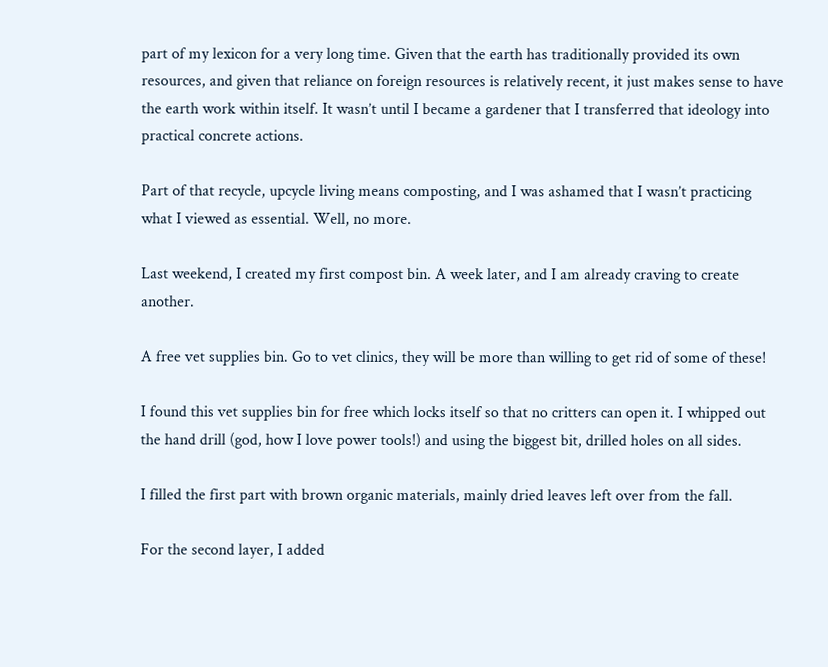part of my lexicon for a very long time. Given that the earth has traditionally provided its own resources, and given that reliance on foreign resources is relatively recent, it just makes sense to have the earth work within itself. It wasn’t until I became a gardener that I transferred that ideology into practical concrete actions.

Part of that recycle, upcycle living means composting, and I was ashamed that I wasn’t practicing what I viewed as essential. Well, no more.

Last weekend, I created my first compost bin. A week later, and I am already craving to create another.

A free vet supplies bin. Go to vet clinics, they will be more than willing to get rid of some of these!

I found this vet supplies bin for free which locks itself so that no critters can open it. I whipped out the hand drill (god, how I love power tools!) and using the biggest bit, drilled holes on all sides.

I filled the first part with brown organic materials, mainly dried leaves left over from the fall.

For the second layer, I added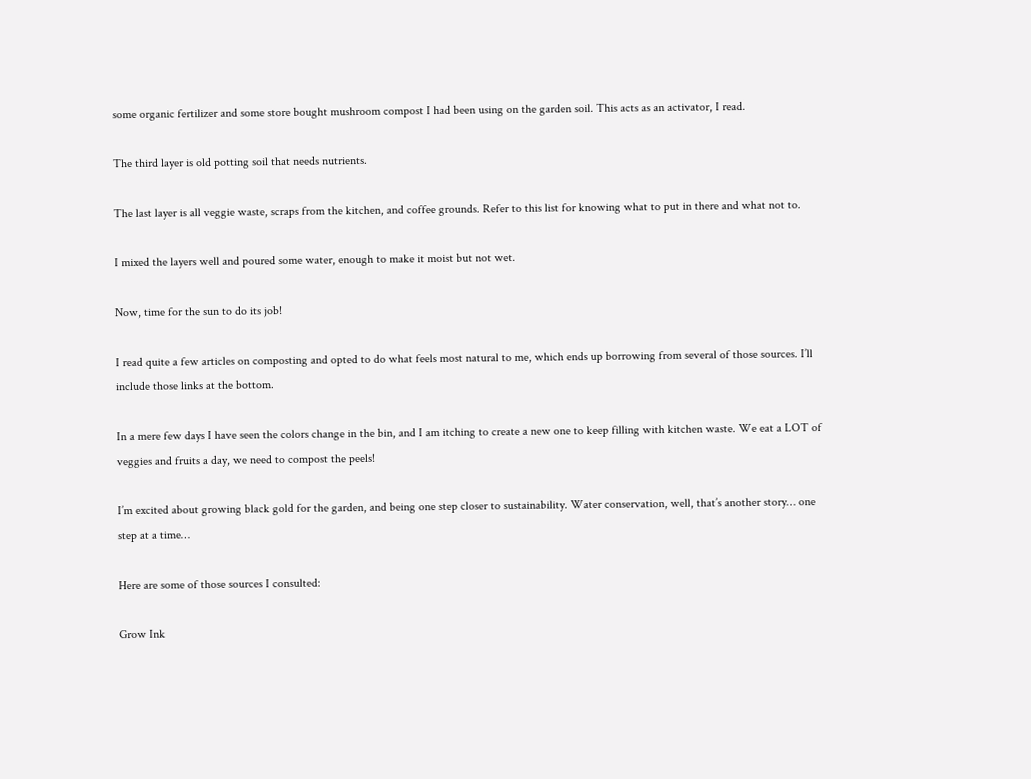some organic fertilizer and some store bought mushroom compost I had been using on the garden soil. This acts as an activator, I read.

The third layer is old potting soil that needs nutrients.

The last layer is all veggie waste, scraps from the kitchen, and coffee grounds. Refer to this list for knowing what to put in there and what not to.

I mixed the layers well and poured some water, enough to make it moist but not wet.

Now, time for the sun to do its job!

I read quite a few articles on composting and opted to do what feels most natural to me, which ends up borrowing from several of those sources. I’ll include those links at the bottom.

In a mere few days I have seen the colors change in the bin, and I am itching to create a new one to keep filling with kitchen waste. We eat a LOT of veggies and fruits a day, we need to compost the peels!

I’m excited about growing black gold for the garden, and being one step closer to sustainability. Water conservation, well, that’s another story… one step at a time…

Here are some of those sources I consulted:

Grow Ink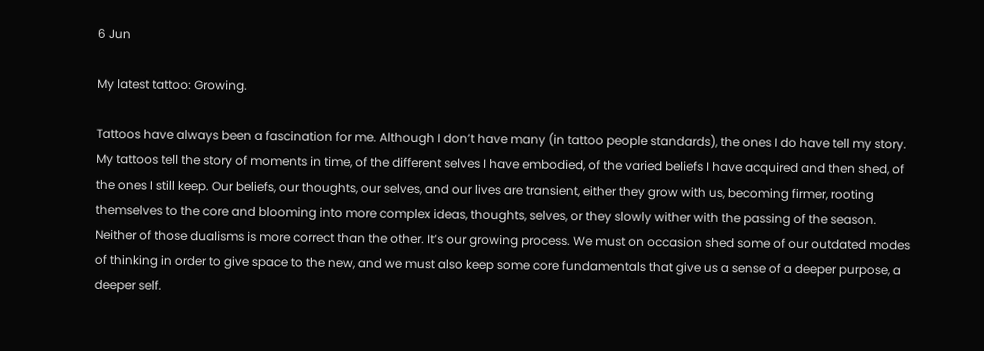6 Jun

My latest tattoo: Growing.

Tattoos have always been a fascination for me. Although I don’t have many (in tattoo people standards), the ones I do have tell my story. My tattoos tell the story of moments in time, of the different selves I have embodied, of the varied beliefs I have acquired and then shed, of the ones I still keep. Our beliefs, our thoughts, our selves, and our lives are transient, either they grow with us, becoming firmer, rooting themselves to the core and blooming into more complex ideas, thoughts, selves, or they slowly wither with the passing of the season. Neither of those dualisms is more correct than the other. It’s our growing process. We must on occasion shed some of our outdated modes of thinking in order to give space to the new, and we must also keep some core fundamentals that give us a sense of a deeper purpose, a deeper self.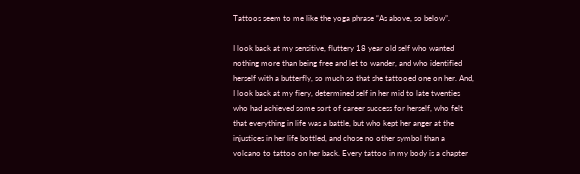Tattoos seem to me like the yoga phrase “As above, so below”.

I look back at my sensitive, fluttery 18 year old self who wanted nothing more than being free and let to wander, and who identified herself with a butterfly, so much so that she tattooed one on her. And, I look back at my fiery, determined self in her mid to late twenties who had achieved some sort of career success for herself, who felt that everything in life was a battle, but who kept her anger at the injustices in her life bottled, and chose no other symbol than a volcano to tattoo on her back. Every tattoo in my body is a chapter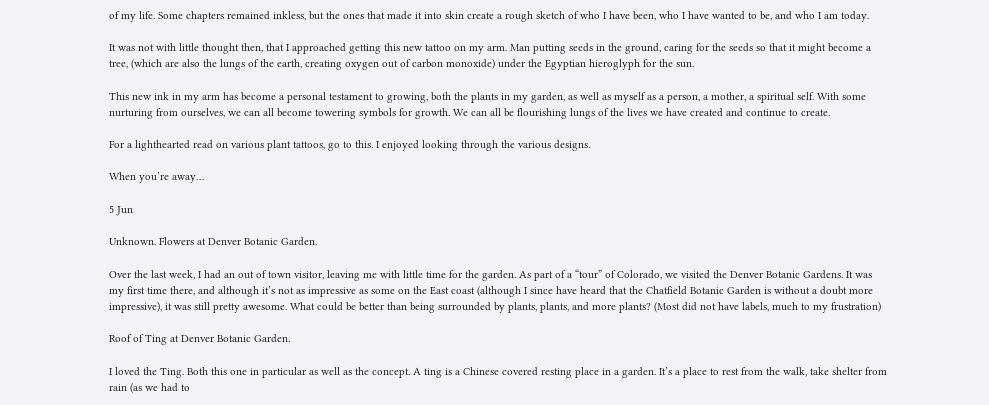of my life. Some chapters remained inkless, but the ones that made it into skin create a rough sketch of who I have been, who I have wanted to be, and who I am today.

It was not with little thought then, that I approached getting this new tattoo on my arm. Man putting seeds in the ground, caring for the seeds so that it might become a tree, (which are also the lungs of the earth, creating oxygen out of carbon monoxide) under the Egyptian hieroglyph for the sun.

This new ink in my arm has become a personal testament to growing, both the plants in my garden, as well as myself as a person, a mother, a spiritual self. With some nurturing from ourselves, we can all become towering symbols for growth. We can all be flourishing lungs of the lives we have created and continue to create.

For a lighthearted read on various plant tattoos, go to this. I enjoyed looking through the various designs.

When you’re away…

5 Jun

Unknown. Flowers at Denver Botanic Garden.

Over the last week, I had an out of town visitor, leaving me with little time for the garden. As part of a “tour” of Colorado, we visited the Denver Botanic Gardens. It was my first time there, and although it’s not as impressive as some on the East coast (although I since have heard that the Chatfield Botanic Garden is without a doubt more impressive), it was still pretty awesome. What could be better than being surrounded by plants, plants, and more plants? (Most did not have labels, much to my frustration)

Roof of Ting at Denver Botanic Garden.

I loved the Ting. Both this one in particular as well as the concept. A ting is a Chinese covered resting place in a garden. It’s a place to rest from the walk, take shelter from rain (as we had to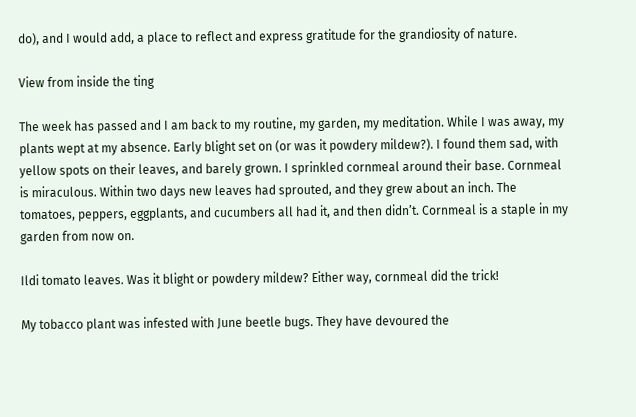do), and I would add, a place to reflect and express gratitude for the grandiosity of nature.

View from inside the ting

The week has passed and I am back to my routine, my garden, my meditation. While I was away, my plants wept at my absence. Early blight set on (or was it powdery mildew?). I found them sad, with yellow spots on their leaves, and barely grown. I sprinkled cornmeal around their base. Cornmeal is miraculous. Within two days new leaves had sprouted, and they grew about an inch. The tomatoes, peppers, eggplants, and cucumbers all had it, and then didn’t. Cornmeal is a staple in my garden from now on.

Ildi tomato leaves. Was it blight or powdery mildew? Either way, cornmeal did the trick!

My tobacco plant was infested with June beetle bugs. They have devoured the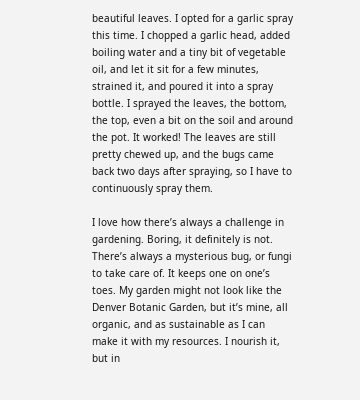beautiful leaves. I opted for a garlic spray this time. I chopped a garlic head, added boiling water and a tiny bit of vegetable oil, and let it sit for a few minutes, strained it, and poured it into a spray bottle. I sprayed the leaves, the bottom, the top, even a bit on the soil and around the pot. It worked! The leaves are still pretty chewed up, and the bugs came back two days after spraying, so I have to continuously spray them.

I love how there’s always a challenge in gardening. Boring, it definitely is not. There’s always a mysterious bug, or fungi to take care of. It keeps one on one’s toes. My garden might not look like the Denver Botanic Garden, but it’s mine, all organic, and as sustainable as I can make it with my resources. I nourish it, but in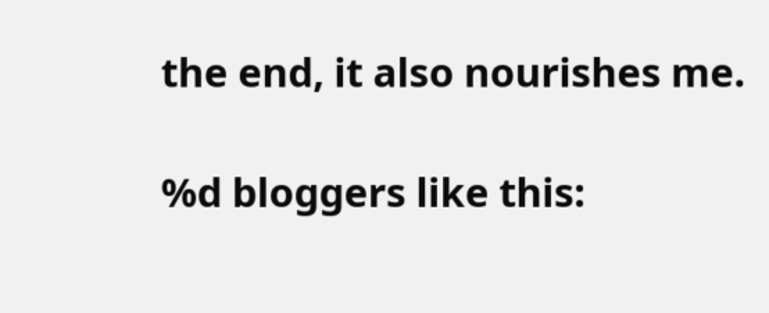the end, it also nourishes me.

%d bloggers like this: